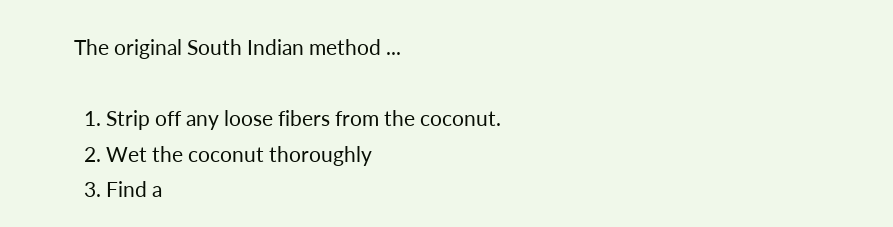The original South Indian method ...

  1. Strip off any loose fibers from the coconut.
  2. Wet the coconut thoroughly
  3. Find a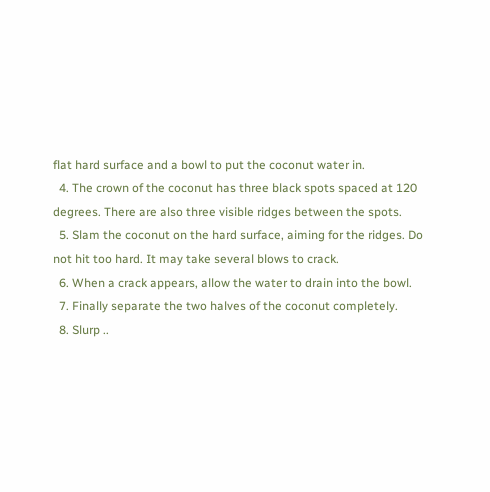flat hard surface and a bowl to put the coconut water in.
  4. The crown of the coconut has three black spots spaced at 120 degrees. There are also three visible ridges between the spots.
  5. Slam the coconut on the hard surface, aiming for the ridges. Do not hit too hard. It may take several blows to crack.
  6. When a crack appears, allow the water to drain into the bowl.
  7. Finally separate the two halves of the coconut completely.
  8. Slurp ..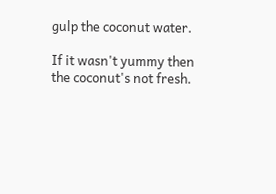gulp the coconut water.

If it wasn't yummy then the coconut's not fresh.